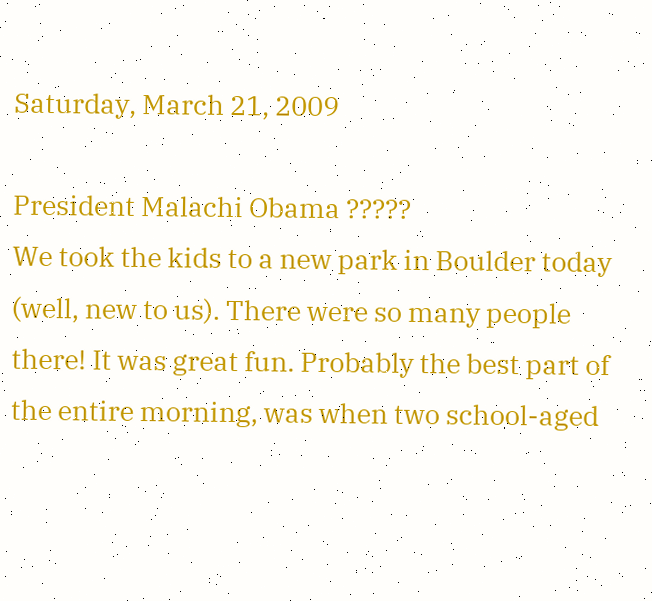Saturday, March 21, 2009

President Malachi Obama ?????
We took the kids to a new park in Boulder today (well, new to us). There were so many people there! It was great fun. Probably the best part of the entire morning, was when two school-aged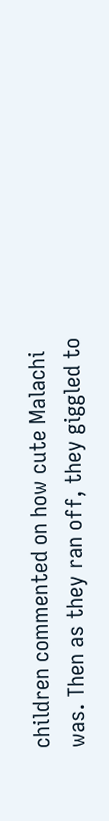children commented on how cute Malachi was. Then as they ran off, they giggled to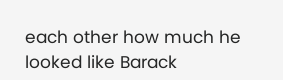each other how much he looked like Barack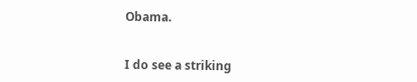Obama.


I do see a striking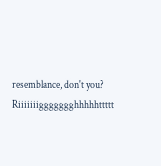resemblance, don't you? Riiiiiiiggggggghhhhhttttt